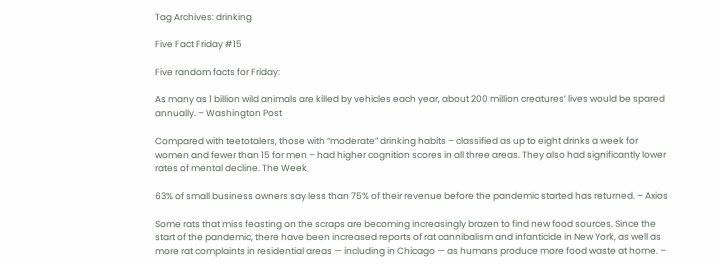Tag Archives: drinking

Five Fact Friday #15

Five random facts for Friday:

As many as 1 billion wild animals are killed by vehicles each year, about 200 million creatures’ lives would be spared annually. – Washington Post

Compared with teetotalers, those with “moderate” drinking habits – classified as up to eight drinks a week for women and fewer than 15 for men – had higher cognition scores in all three areas. They also had significantly lower rates of mental decline. The Week

63% of small business owners say less than 75% of their revenue before the pandemic started has returned. – Axios

Some rats that miss feasting on the scraps are becoming increasingly brazen to find new food sources. Since the start of the pandemic, there have been increased reports of rat cannibalism and infanticide in New York, as well as more rat complaints in residential areas — including in Chicago — as humans produce more food waste at home. –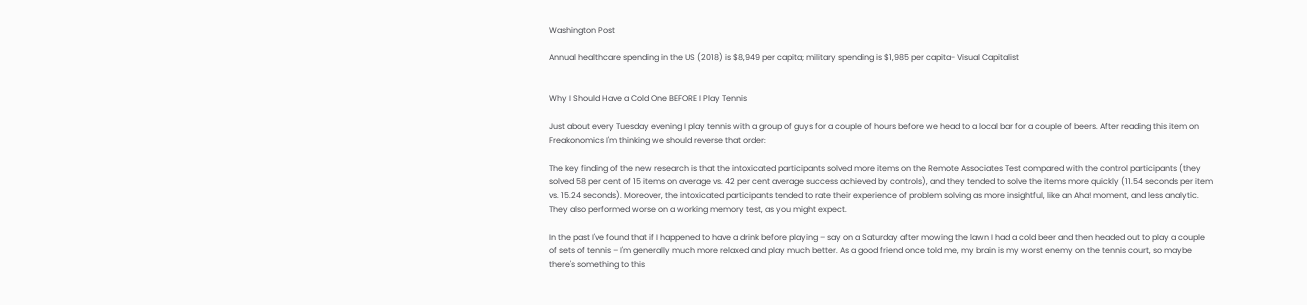Washington Post

Annual healthcare spending in the US (2018) is $8,949 per capita; military spending is $1,985 per capita- Visual Capitalist


Why I Should Have a Cold One BEFORE I Play Tennis

Just about every Tuesday evening I play tennis with a group of guys for a couple of hours before we head to a local bar for a couple of beers. After reading this item on Freakonomics I'm thinking we should reverse that order:

The key finding of the new research is that the intoxicated participants solved more items on the Remote Associates Test compared with the control participants (they solved 58 per cent of 15 items on average vs. 42 per cent average success achieved by controls), and they tended to solve the items more quickly (11.54 seconds per item vs. 15.24 seconds). Moreover, the intoxicated participants tended to rate their experience of problem solving as more insightful, like an Aha! moment, and less analytic. They also performed worse on a working memory test, as you might expect.

In the past I've found that if I happened to have a drink before playing – say on a Saturday after mowing the lawn I had a cold beer and then headed out to play a couple of sets of tennis – I'm generally much more relaxed and play much better. As a good friend once told me, my brain is my worst enemy on the tennis court, so maybe there's something to this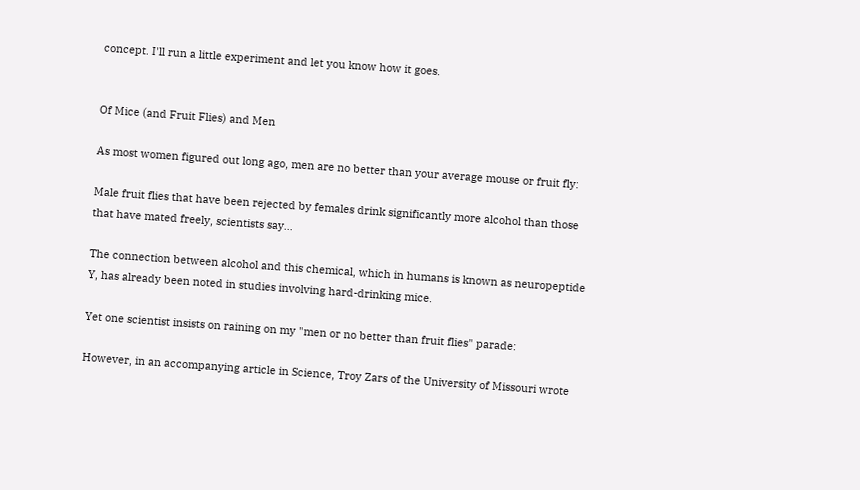concept. I'll run a little experiment and let you know how it goes.


Of Mice (and Fruit Flies) and Men

As most women figured out long ago, men are no better than your average mouse or fruit fly:

Male fruit flies that have been rejected by females drink significantly more alcohol than those that have mated freely, scientists say…

The connection between alcohol and this chemical, which in humans is known as neuropeptide Y, has already been noted in studies involving hard-drinking mice.

Yet one scientist insists on raining on my "men or no better than fruit flies" parade:

However, in an accompanying article in Science, Troy Zars of the University of Missouri wrote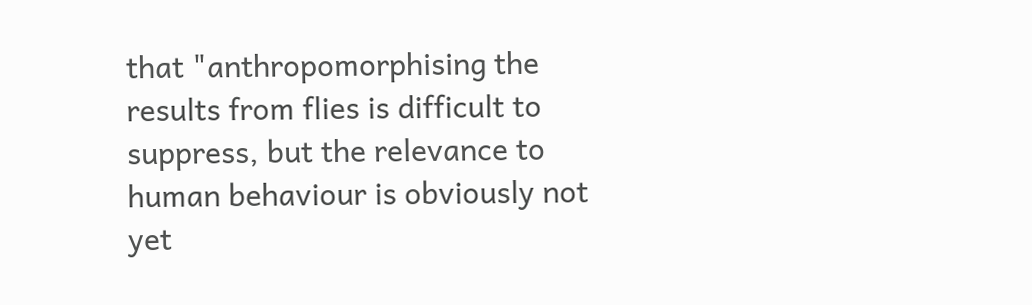that "anthropomorphising the results from flies is difficult to suppress, but the relevance to human behaviour is obviously not yet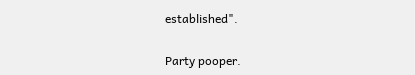established".

Party pooper.